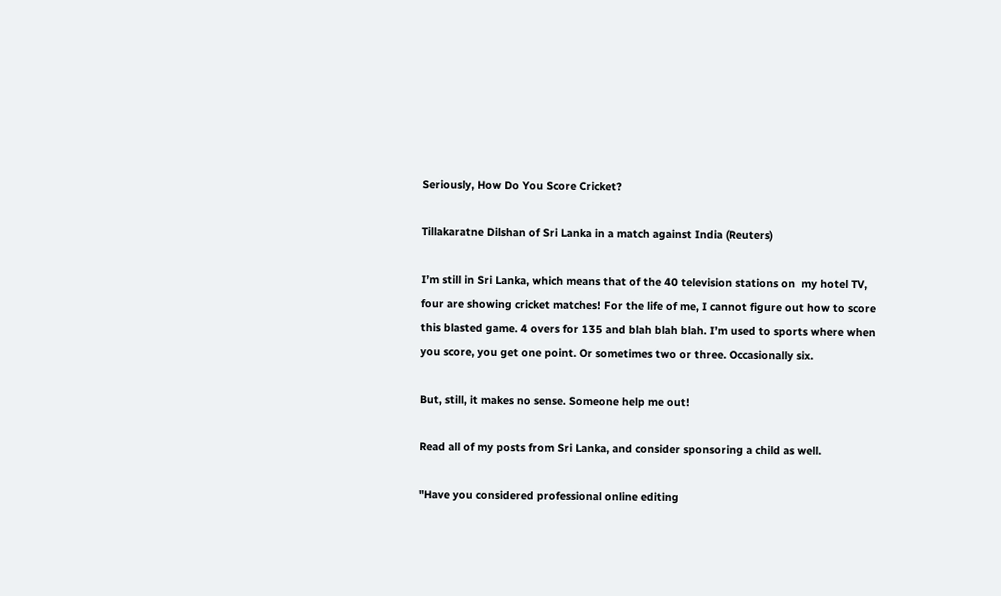Seriously, How Do You Score Cricket?

Tillakaratne Dilshan of Sri Lanka in a match against India (Reuters)

I’m still in Sri Lanka, which means that of the 40 television stations on  my hotel TV, four are showing cricket matches! For the life of me, I cannot figure out how to score this blasted game. 4 overs for 135 and blah blah blah. I’m used to sports where when you score, you get one point. Or sometimes two or three. Occasionally six.

But, still, it makes no sense. Someone help me out!

Read all of my posts from Sri Lanka, and consider sponsoring a child as well.

"Have you considered professional online editing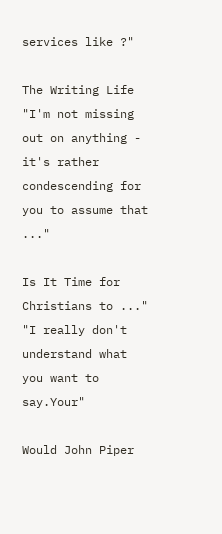services like ?"

The Writing Life
"I'm not missing out on anything - it's rather condescending for you to assume that ..."

Is It Time for Christians to ..."
"I really don't understand what you want to say.Your"

Would John Piper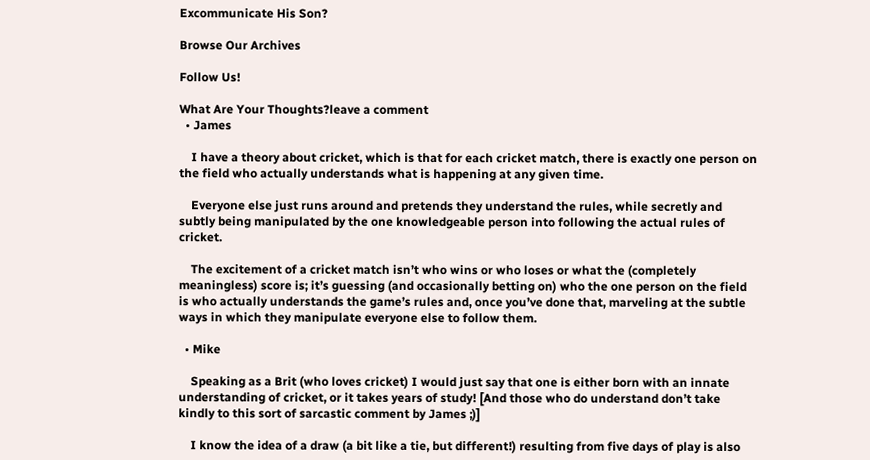Excommunicate His Son?

Browse Our Archives

Follow Us!

What Are Your Thoughts?leave a comment
  • James

    I have a theory about cricket, which is that for each cricket match, there is exactly one person on the field who actually understands what is happening at any given time.

    Everyone else just runs around and pretends they understand the rules, while secretly and subtly being manipulated by the one knowledgeable person into following the actual rules of cricket.

    The excitement of a cricket match isn’t who wins or who loses or what the (completely meaningless) score is; it’s guessing (and occasionally betting on) who the one person on the field is who actually understands the game’s rules and, once you’ve done that, marveling at the subtle ways in which they manipulate everyone else to follow them.

  • Mike

    Speaking as a Brit (who loves cricket) I would just say that one is either born with an innate understanding of cricket, or it takes years of study! [And those who do understand don’t take kindly to this sort of sarcastic comment by James ;)]

    I know the idea of a draw (a bit like a tie, but different!) resulting from five days of play is also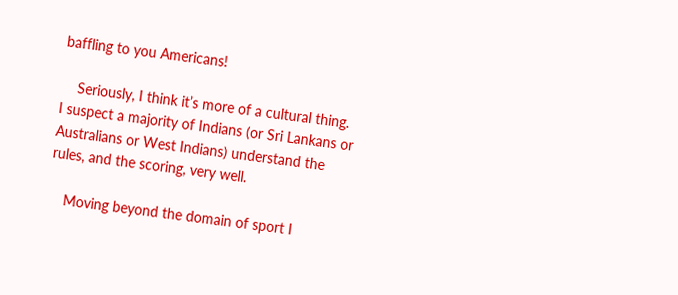baffling to you Americans!

    Seriously, I think it’s more of a cultural thing. I suspect a majority of Indians (or Sri Lankans or Australians or West Indians) understand the rules, and the scoring, very well.

    Moving beyond the domain of sport I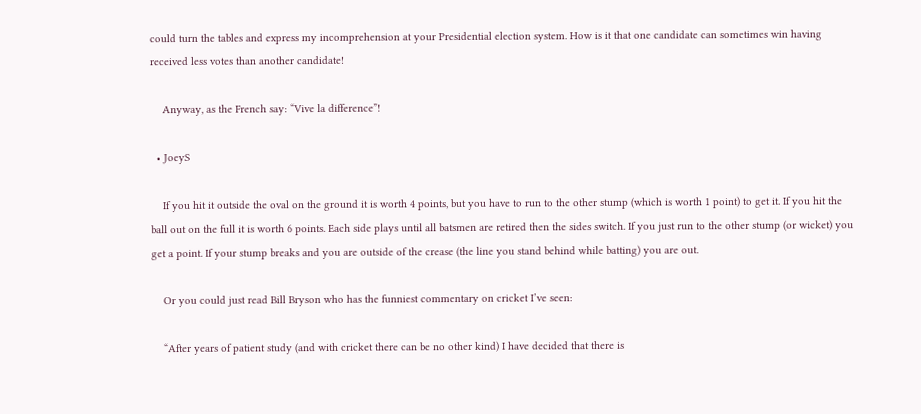could turn the tables and express my incomprehension at your Presidential election system. How is it that one candidate can sometimes win having received less votes than another candidate!

    Anyway, as the French say: “Vive la difference”!

  • JoeyS

    If you hit it outside the oval on the ground it is worth 4 points, but you have to run to the other stump (which is worth 1 point) to get it. If you hit the ball out on the full it is worth 6 points. Each side plays until all batsmen are retired then the sides switch. If you just run to the other stump (or wicket) you get a point. If your stump breaks and you are outside of the crease (the line you stand behind while batting) you are out.

    Or you could just read Bill Bryson who has the funniest commentary on cricket I’ve seen:

    “After years of patient study (and with cricket there can be no other kind) I have decided that there is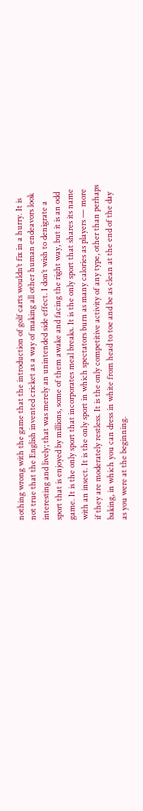nothing wrong with the game that the introduction of golf carts wouldn’t fix in a hurry. It is not true that the English invented cricket as a way of making all other human endeavors look interesting and lively; that was merely an unintended side effect. I don’t wish to denigrate a sport that is enjoyed by millions, some of them awake and facing the right way, but it is an odd game. It is the only sport that incorporates meal breaks. It is the only sport that shares its name with an insect. It is the only sport in which spectators burn as many calories as players — more if they are moderately restless. It is the only competitive activity of any type, other than perhaps baking, in which you can dress in white from head to toe and be as clean at the end of the day as you were at the beginning.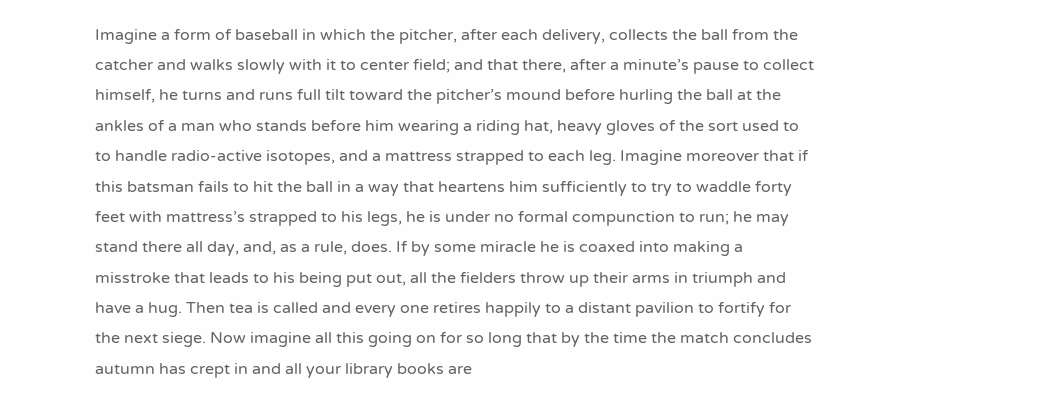Imagine a form of baseball in which the pitcher, after each delivery, collects the ball from the catcher and walks slowly with it to center field; and that there, after a minute’s pause to collect himself, he turns and runs full tilt toward the pitcher’s mound before hurling the ball at the ankles of a man who stands before him wearing a riding hat, heavy gloves of the sort used to to handle radio-active isotopes, and a mattress strapped to each leg. Imagine moreover that if this batsman fails to hit the ball in a way that heartens him sufficiently to try to waddle forty feet with mattress’s strapped to his legs, he is under no formal compunction to run; he may stand there all day, and, as a rule, does. If by some miracle he is coaxed into making a misstroke that leads to his being put out, all the fielders throw up their arms in triumph and have a hug. Then tea is called and every one retires happily to a distant pavilion to fortify for the next siege. Now imagine all this going on for so long that by the time the match concludes autumn has crept in and all your library books are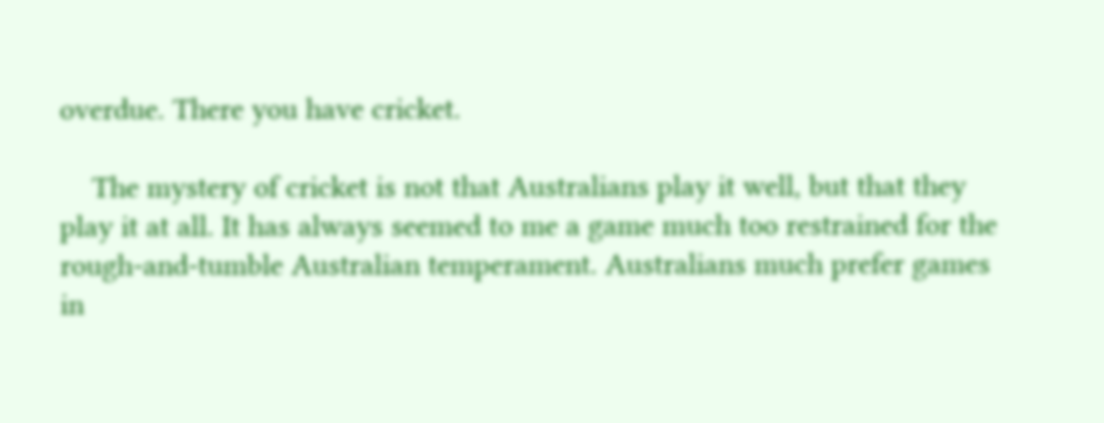overdue. There you have cricket.

    The mystery of cricket is not that Australians play it well, but that they play it at all. It has always seemed to me a game much too restrained for the rough-and-tumble Australian temperament. Australians much prefer games in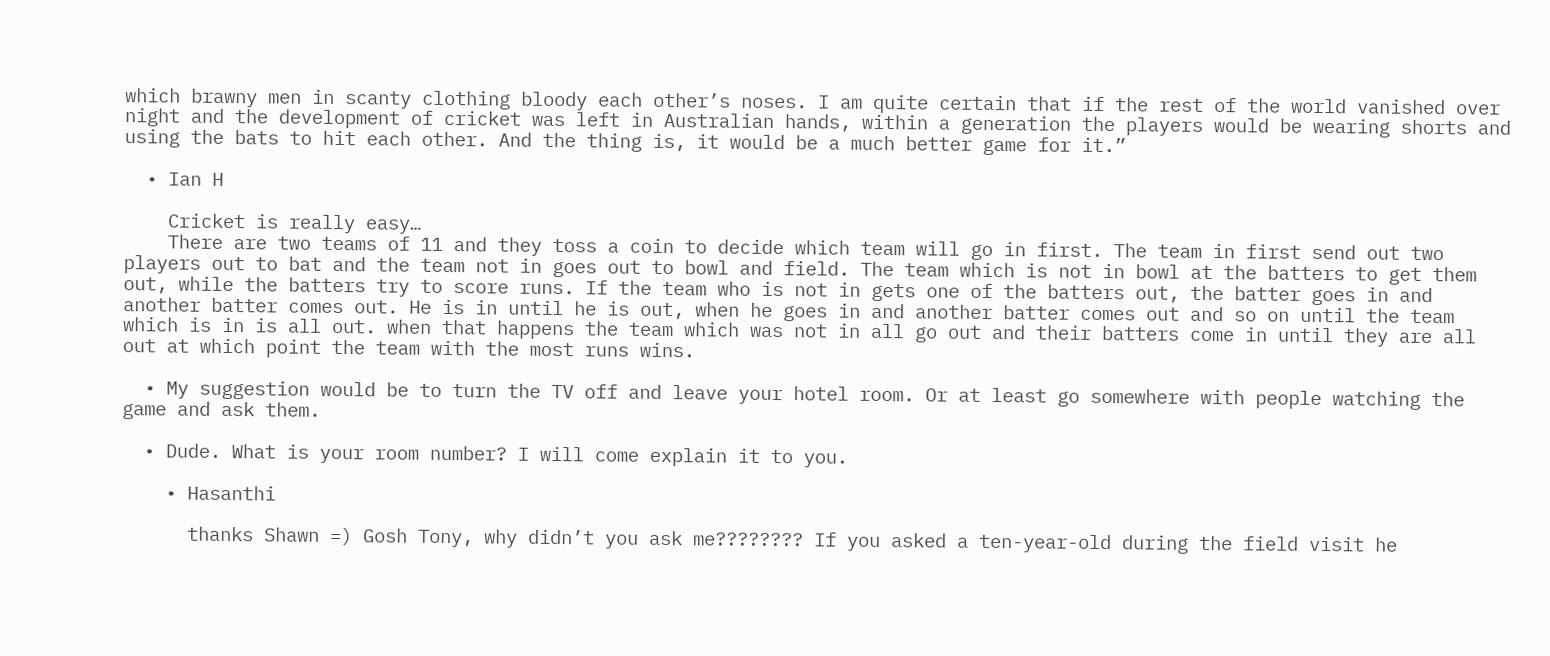which brawny men in scanty clothing bloody each other’s noses. I am quite certain that if the rest of the world vanished over night and the development of cricket was left in Australian hands, within a generation the players would be wearing shorts and using the bats to hit each other. And the thing is, it would be a much better game for it.”

  • Ian H

    Cricket is really easy…
    There are two teams of 11 and they toss a coin to decide which team will go in first. The team in first send out two players out to bat and the team not in goes out to bowl and field. The team which is not in bowl at the batters to get them out, while the batters try to score runs. If the team who is not in gets one of the batters out, the batter goes in and another batter comes out. He is in until he is out, when he goes in and another batter comes out and so on until the team which is in is all out. when that happens the team which was not in all go out and their batters come in until they are all out at which point the team with the most runs wins.

  • My suggestion would be to turn the TV off and leave your hotel room. Or at least go somewhere with people watching the game and ask them.

  • Dude. What is your room number? I will come explain it to you.

    • Hasanthi

      thanks Shawn =) Gosh Tony, why didn’t you ask me???????? If you asked a ten-year-old during the field visit he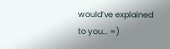would’ve explained to you… =)